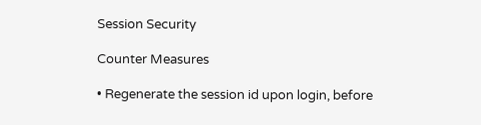Session Security

Counter Measures

• Regenerate the session id upon login, before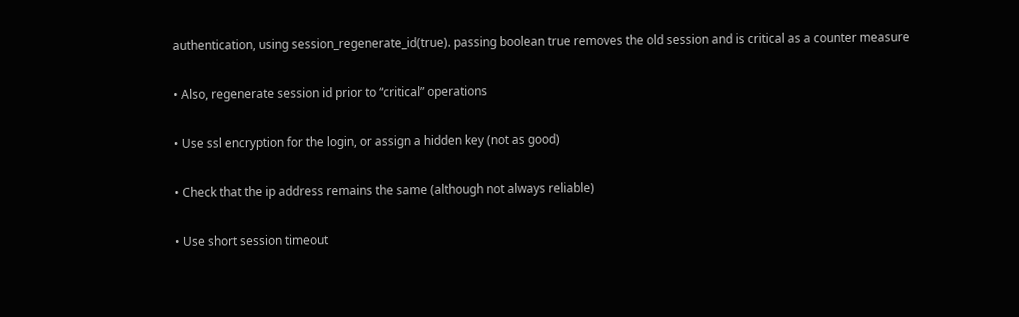authentication, using session_regenerate_id(true). passing boolean true removes the old session and is critical as a counter measure

• Also, regenerate session id prior to “critical” operations

• Use ssl encryption for the login, or assign a hidden key (not as good)

• Check that the ip address remains the same (although not always reliable)

• Use short session timeout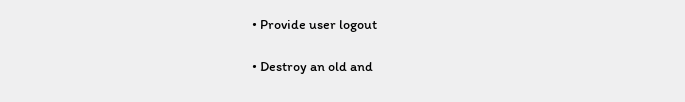• Provide user logout

• Destroy an old and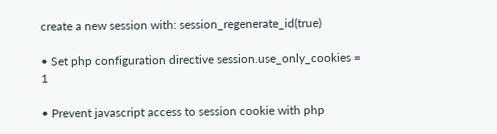create a new session with: session_regenerate_id(true)

• Set php configuration directive session.use_only_cookies = 1

• Prevent javascript access to session cookie with php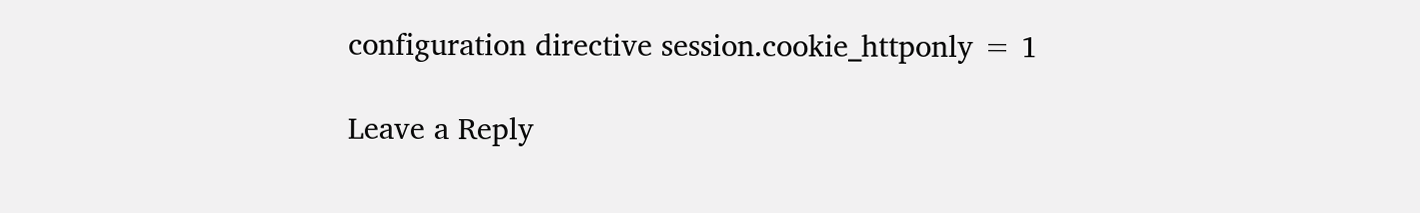configuration directive session.cookie_httponly = 1

Leave a Reply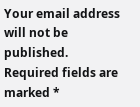Your email address will not be published. Required fields are marked *